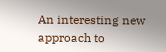An interesting new approach to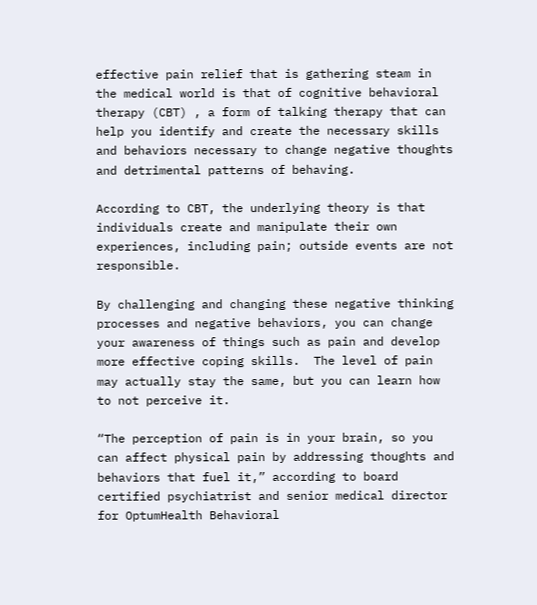effective pain relief that is gathering steam in the medical world is that of cognitive behavioral therapy (CBT) , a form of talking therapy that can help you identify and create the necessary skills and behaviors necessary to change negative thoughts and detrimental patterns of behaving.

According to CBT, the underlying theory is that individuals create and manipulate their own experiences, including pain; outside events are not responsible.

By challenging and changing these negative thinking processes and negative behaviors, you can change your awareness of things such as pain and develop more effective coping skills.  The level of pain may actually stay the same, but you can learn how to not perceive it.

“The perception of pain is in your brain, so you can affect physical pain by addressing thoughts and behaviors that fuel it,” according to board certified psychiatrist and senior medical director for OptumHealth Behavioral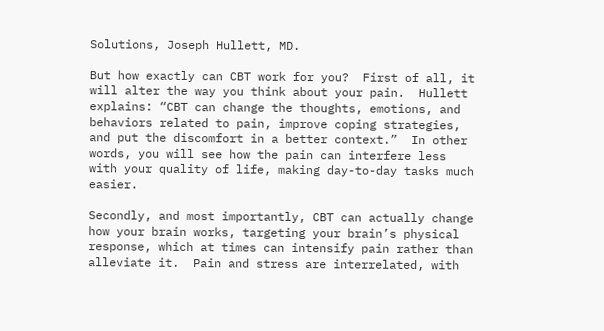Solutions, Joseph Hullett, MD.

But how exactly can CBT work for you?  First of all, it will alter the way you think about your pain.  Hullett explains: “CBT can change the thoughts, emotions, and behaviors related to pain, improve coping strategies, and put the discomfort in a better context.”  In other words, you will see how the pain can interfere less with your quality of life, making day-to-day tasks much easier.

Secondly, and most importantly, CBT can actually change how your brain works, targeting your brain’s physical response, which at times can intensify pain rather than alleviate it.  Pain and stress are interrelated, with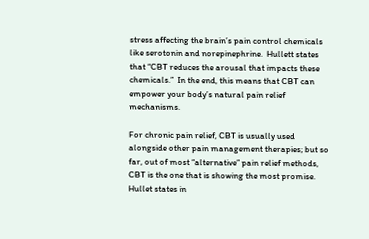stress affecting the brain’s pain control chemicals like serotonin and norepinephrine.  Hullett states that “CBT reduces the arousal that impacts these chemicals.”  In the end, this means that CBT can empower your body’s natural pain relief mechanisms.

For chronic pain relief, CBT is usually used alongside other pain management therapies; but so far, out of most “alternative” pain relief methods, CBT is the one that is showing the most promise.  Hullet states in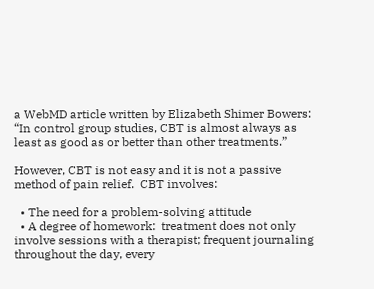a WebMD article written by Elizabeth Shimer Bowers:  “In control group studies, CBT is almost always as least as good as or better than other treatments.”

However, CBT is not easy and it is not a passive method of pain relief.  CBT involves:

  • The need for a problem-solving attitude
  • A degree of homework:  treatment does not only involve sessions with a therapist; frequent journaling throughout the day, every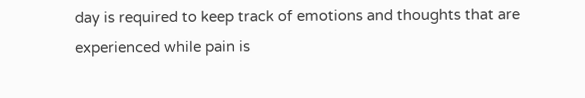day is required to keep track of emotions and thoughts that are experienced while pain is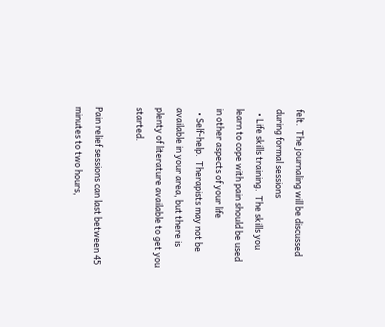felt.  The journaling will be discussed during formal sessions
  • Life skills training.  The skills you learn to cope with pain should be used in other aspects of your life
  • Self-help.  Therapists may not be available in your area, but there is plenty of literature available to get you started.

Pain relief sessions can last between 45 minutes to two hours,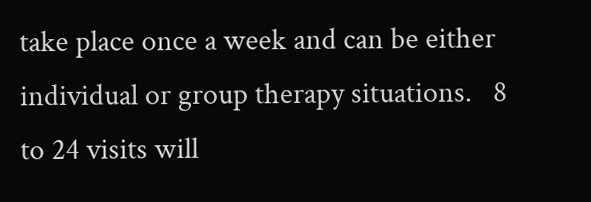take place once a week and can be either individual or group therapy situations.   8 to 24 visits will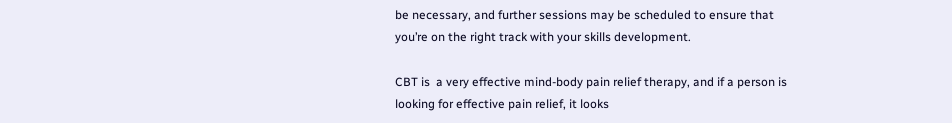be necessary, and further sessions may be scheduled to ensure that you’re on the right track with your skills development.

CBT is  a very effective mind-body pain relief therapy, and if a person is looking for effective pain relief, it looks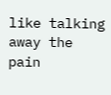like talking away the pain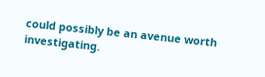could possibly be an avenue worth investigating.